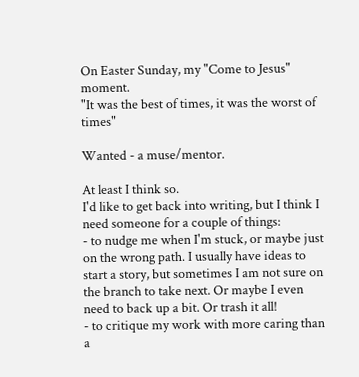On Easter Sunday, my "Come to Jesus" moment.
"It was the best of times, it was the worst of times"

Wanted - a muse/mentor.

At least I think so.
I'd like to get back into writing, but I think I need someone for a couple of things:
- to nudge me when I'm stuck, or maybe just on the wrong path. I usually have ideas to start a story, but sometimes I am not sure on the branch to take next. Or maybe I even need to back up a bit. Or trash it all!
- to critique my work with more caring than a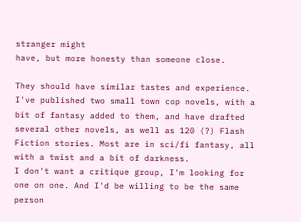stranger might
have, but more honesty than someone close.

They should have similar tastes and experience. I've published two small town cop novels, with a bit of fantasy added to them, and have drafted several other novels, as well as 120 (?) Flash Fiction stories. Most are in sci/fi fantasy, all with a twist and a bit of darkness.
I don't want a critique group, I'm looking for one on one. And I'd be willing to be the same person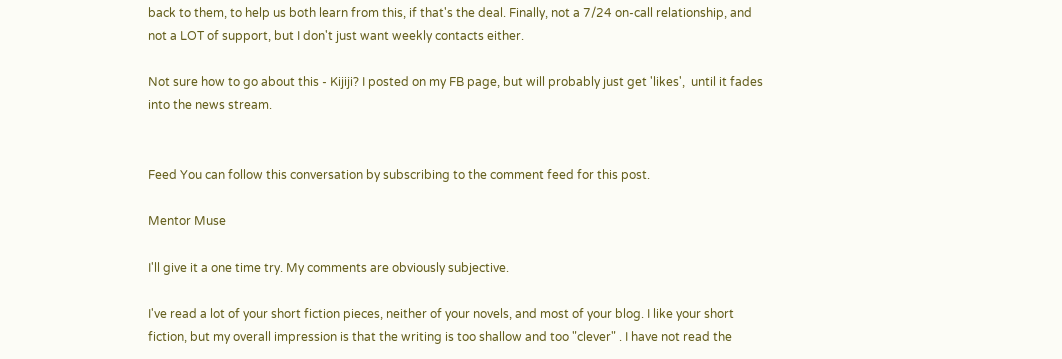back to them, to help us both learn from this, if that's the deal. Finally, not a 7/24 on-call relationship, and not a LOT of support, but I don't just want weekly contacts either.

Not sure how to go about this - Kijiji? I posted on my FB page, but will probably just get 'likes',  until it fades into the news stream.


Feed You can follow this conversation by subscribing to the comment feed for this post.

Mentor Muse

I'll give it a one time try. My comments are obviously subjective.

I've read a lot of your short fiction pieces, neither of your novels, and most of your blog. I like your short fiction, but my overall impression is that the writing is too shallow and too "clever" . I have not read the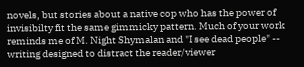novels, but stories about a native cop who has the power of invisibilty fit the same gimmicky pattern. Much of your work reminds me of M. Night Shymalan and "I see dead people" -- writing designed to distract the reader/viewer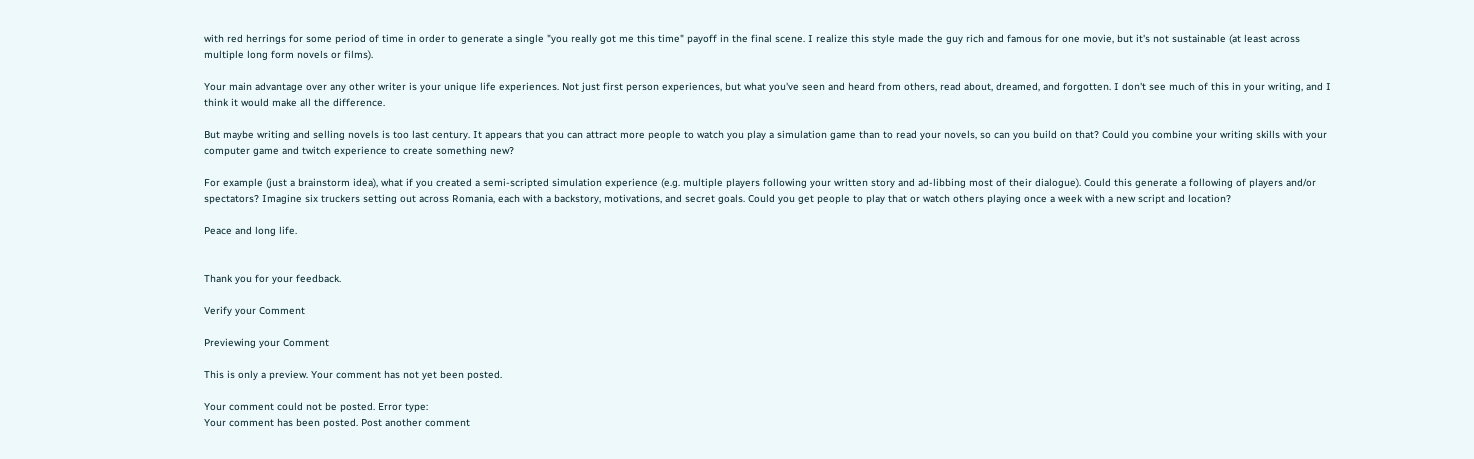with red herrings for some period of time in order to generate a single "you really got me this time" payoff in the final scene. I realize this style made the guy rich and famous for one movie, but it's not sustainable (at least across multiple long form novels or films).

Your main advantage over any other writer is your unique life experiences. Not just first person experiences, but what you've seen and heard from others, read about, dreamed, and forgotten. I don't see much of this in your writing, and I think it would make all the difference.

But maybe writing and selling novels is too last century. It appears that you can attract more people to watch you play a simulation game than to read your novels, so can you build on that? Could you combine your writing skills with your computer game and twitch experience to create something new?

For example (just a brainstorm idea), what if you created a semi-scripted simulation experience (e.g. multiple players following your written story and ad-libbing most of their dialogue). Could this generate a following of players and/or spectators? Imagine six truckers setting out across Romania, each with a backstory, motivations, and secret goals. Could you get people to play that or watch others playing once a week with a new script and location?

Peace and long life.


Thank you for your feedback.

Verify your Comment

Previewing your Comment

This is only a preview. Your comment has not yet been posted.

Your comment could not be posted. Error type:
Your comment has been posted. Post another comment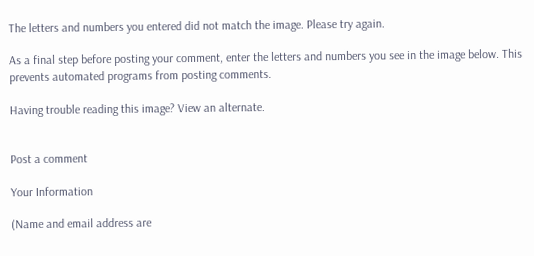The letters and numbers you entered did not match the image. Please try again.

As a final step before posting your comment, enter the letters and numbers you see in the image below. This prevents automated programs from posting comments.

Having trouble reading this image? View an alternate.


Post a comment

Your Information

(Name and email address are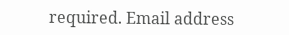required. Email address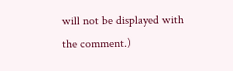will not be displayed with the comment.)